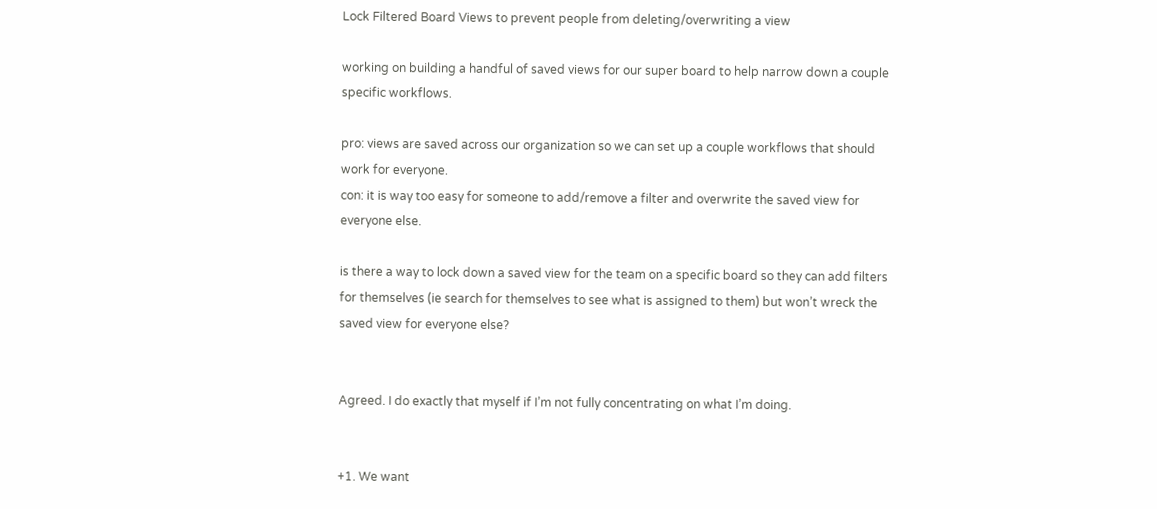Lock Filtered Board Views to prevent people from deleting/overwriting a view

working on building a handful of saved views for our super board to help narrow down a couple specific workflows.

pro: views are saved across our organization so we can set up a couple workflows that should work for everyone.
con: it is way too easy for someone to add/remove a filter and overwrite the saved view for everyone else.

is there a way to lock down a saved view for the team on a specific board so they can add filters for themselves (ie search for themselves to see what is assigned to them) but won’t wreck the saved view for everyone else?


Agreed. I do exactly that myself if I’m not fully concentrating on what I’m doing.


+1. We want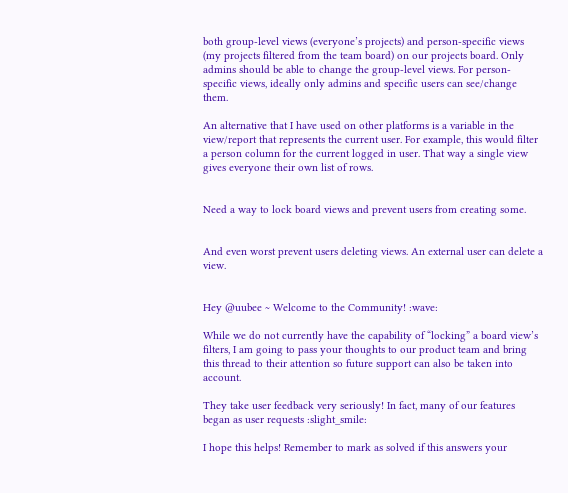both group-level views (everyone’s projects) and person-specific views (my projects filtered from the team board) on our projects board. Only admins should be able to change the group-level views. For person-specific views, ideally only admins and specific users can see/change them.

An alternative that I have used on other platforms is a variable in the view/report that represents the current user. For example, this would filter a person column for the current logged in user. That way a single view gives everyone their own list of rows.


Need a way to lock board views and prevent users from creating some.


And even worst prevent users deleting views. An external user can delete a view.


Hey @uubee ~ Welcome to the Community! :wave:

While we do not currently have the capability of “locking” a board view’s filters, I am going to pass your thoughts to our product team and bring this thread to their attention so future support can also be taken into account.

They take user feedback very seriously! In fact, many of our features began as user requests :slight_smile:

I hope this helps! Remember to mark as solved if this answers your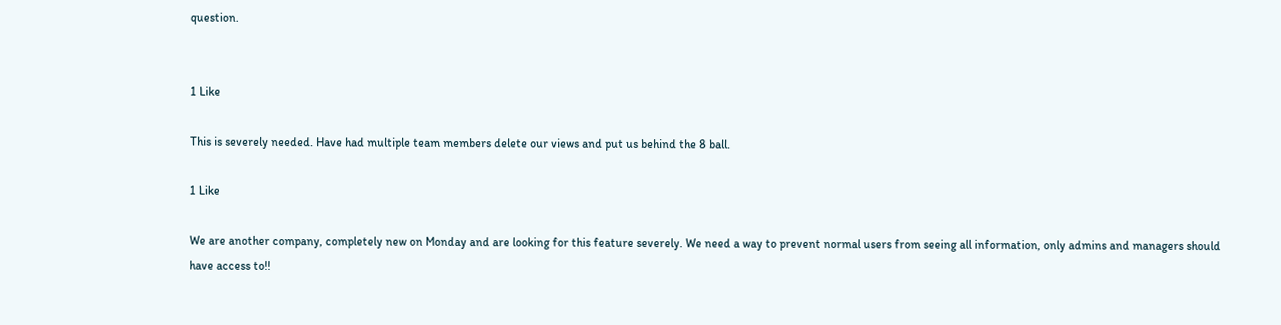question.


1 Like

This is severely needed. Have had multiple team members delete our views and put us behind the 8 ball.

1 Like

We are another company, completely new on Monday and are looking for this feature severely. We need a way to prevent normal users from seeing all information, only admins and managers should have access to!!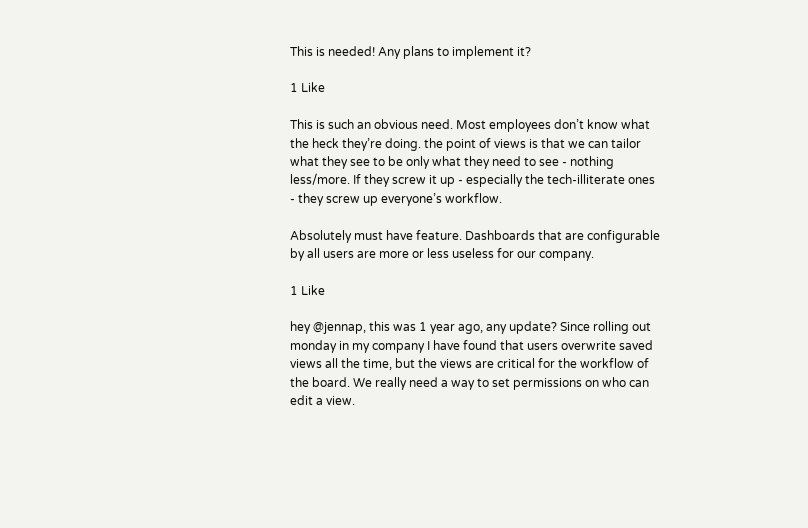This is needed! Any plans to implement it?

1 Like

This is such an obvious need. Most employees don’t know what the heck they’re doing. the point of views is that we can tailor what they see to be only what they need to see - nothing less/more. If they screw it up - especially the tech-illiterate ones - they screw up everyone’s workflow.

Absolutely must have feature. Dashboards that are configurable by all users are more or less useless for our company.

1 Like

hey @jennap, this was 1 year ago, any update? Since rolling out monday in my company I have found that users overwrite saved views all the time, but the views are critical for the workflow of the board. We really need a way to set permissions on who can edit a view.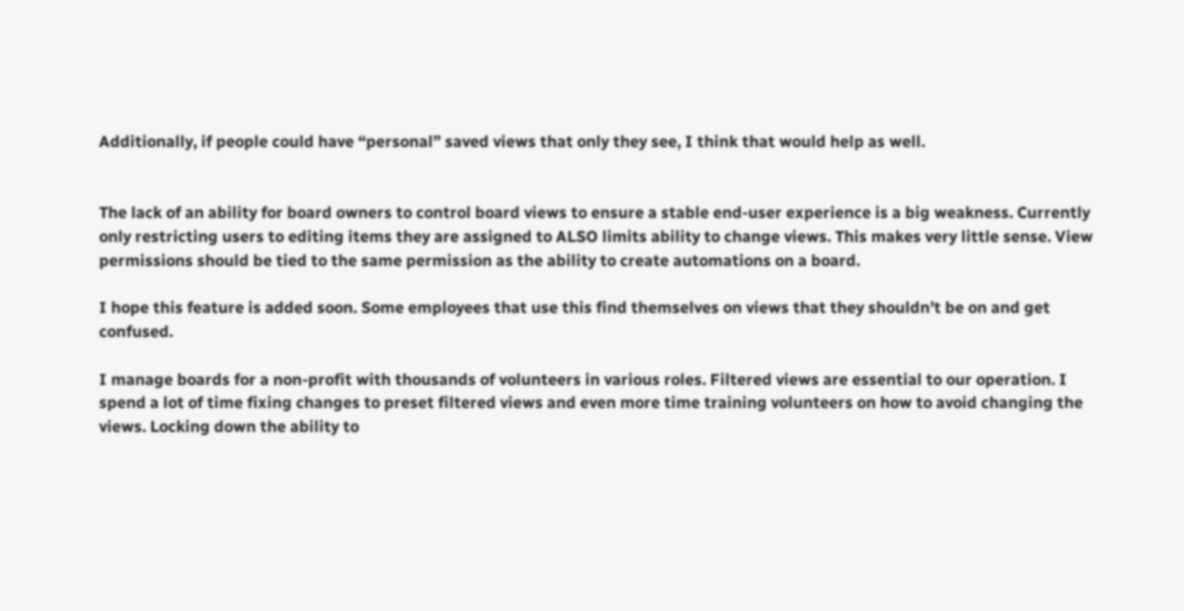Additionally, if people could have “personal” saved views that only they see, I think that would help as well.


The lack of an ability for board owners to control board views to ensure a stable end-user experience is a big weakness. Currently only restricting users to editing items they are assigned to ALSO limits ability to change views. This makes very little sense. View permissions should be tied to the same permission as the ability to create automations on a board.

I hope this feature is added soon. Some employees that use this find themselves on views that they shouldn’t be on and get confused.

I manage boards for a non-profit with thousands of volunteers in various roles. Filtered views are essential to our operation. I spend a lot of time fixing changes to preset filtered views and even more time training volunteers on how to avoid changing the views. Locking down the ability to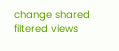change shared filtered views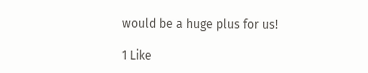would be a huge plus for us!

1 Like